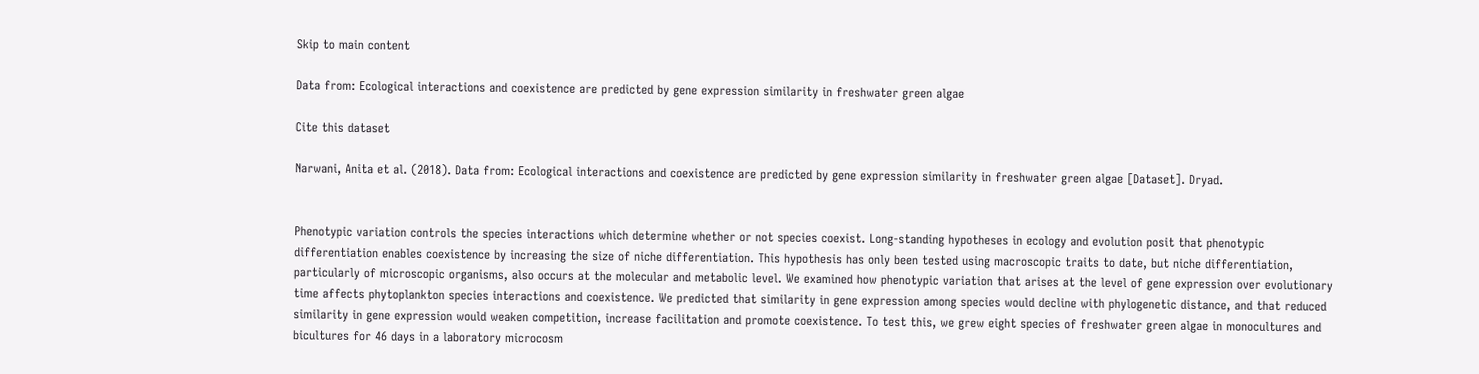Skip to main content

Data from: Ecological interactions and coexistence are predicted by gene expression similarity in freshwater green algae

Cite this dataset

Narwani, Anita et al. (2018). Data from: Ecological interactions and coexistence are predicted by gene expression similarity in freshwater green algae [Dataset]. Dryad.


Phenotypic variation controls the species interactions which determine whether or not species coexist. Long-standing hypotheses in ecology and evolution posit that phenotypic differentiation enables coexistence by increasing the size of niche differentiation. This hypothesis has only been tested using macroscopic traits to date, but niche differentiation, particularly of microscopic organisms, also occurs at the molecular and metabolic level. We examined how phenotypic variation that arises at the level of gene expression over evolutionary time affects phytoplankton species interactions and coexistence. We predicted that similarity in gene expression among species would decline with phylogenetic distance, and that reduced similarity in gene expression would weaken competition, increase facilitation and promote coexistence. To test this, we grew eight species of freshwater green algae in monocultures and bicultures for 46 days in a laboratory microcosm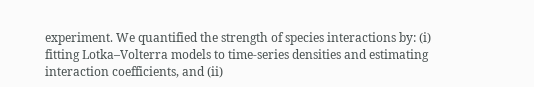experiment. We quantified the strength of species interactions by: (i) fitting Lotka–Volterra models to time-series densities and estimating interaction coefficients, and (ii)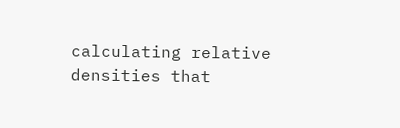calculating relative densities that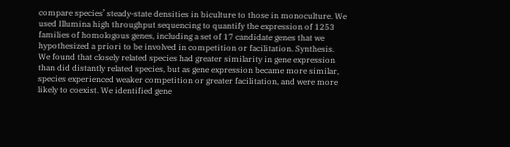compare species’ steady-state densities in biculture to those in monoculture. We used Illumina high throughput sequencing to quantify the expression of 1253 families of homologous genes, including a set of 17 candidate genes that we hypothesized a priori to be involved in competition or facilitation. Synthesis. We found that closely related species had greater similarity in gene expression than did distantly related species, but as gene expression became more similar, species experienced weaker competition or greater facilitation, and were more likely to coexist. We identified gene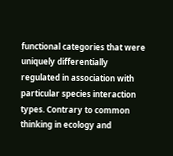functional categories that were uniquely differentially regulated in association with particular species interaction types. Contrary to common thinking in ecology and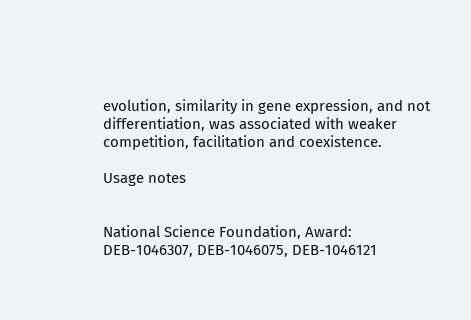evolution, similarity in gene expression, and not differentiation, was associated with weaker competition, facilitation and coexistence.

Usage notes


National Science Foundation, Award: DEB-1046307, DEB-1046075, DEB-1046121